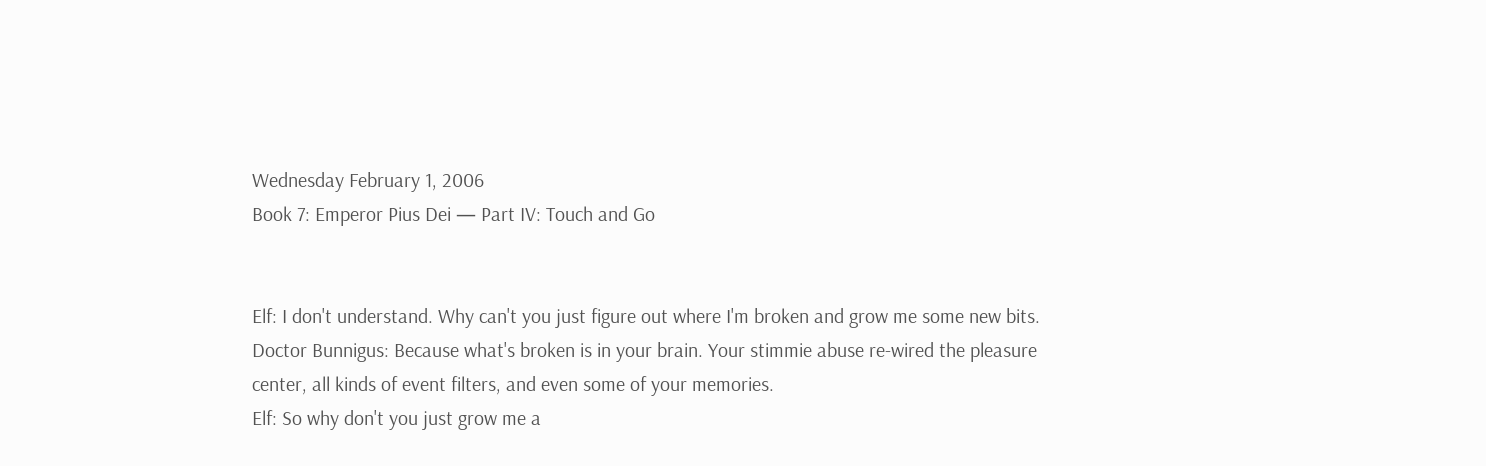Wednesday February 1, 2006
Book 7: Emperor Pius Dei — Part IV: Touch and Go


Elf: I don't understand. Why can't you just figure out where I'm broken and grow me some new bits.
Doctor Bunnigus: Because what's broken is in your brain. Your stimmie abuse re-wired the pleasure center, all kinds of event filters, and even some of your memories.
Elf: So why don't you just grow me a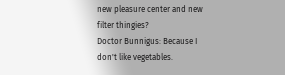new pleasure center and new filter thingies?
Doctor Bunnigus: Because I don't like vegetables.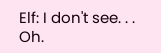Elf: I don't see. . . Oh.